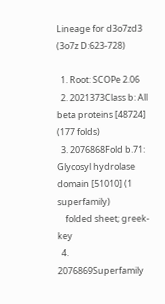Lineage for d3o7zd3 (3o7z D:623-728)

  1. Root: SCOPe 2.06
  2. 2021373Class b: All beta proteins [48724] (177 folds)
  3. 2076868Fold b.71: Glycosyl hydrolase domain [51010] (1 superfamily)
    folded sheet; greek-key
  4. 2076869Superfamily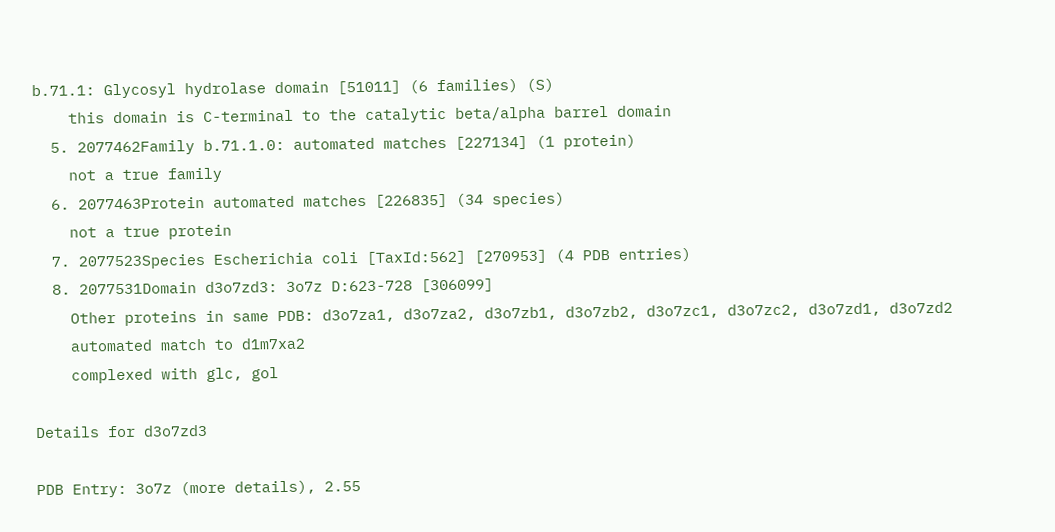b.71.1: Glycosyl hydrolase domain [51011] (6 families) (S)
    this domain is C-terminal to the catalytic beta/alpha barrel domain
  5. 2077462Family b.71.1.0: automated matches [227134] (1 protein)
    not a true family
  6. 2077463Protein automated matches [226835] (34 species)
    not a true protein
  7. 2077523Species Escherichia coli [TaxId:562] [270953] (4 PDB entries)
  8. 2077531Domain d3o7zd3: 3o7z D:623-728 [306099]
    Other proteins in same PDB: d3o7za1, d3o7za2, d3o7zb1, d3o7zb2, d3o7zc1, d3o7zc2, d3o7zd1, d3o7zd2
    automated match to d1m7xa2
    complexed with glc, gol

Details for d3o7zd3

PDB Entry: 3o7z (more details), 2.55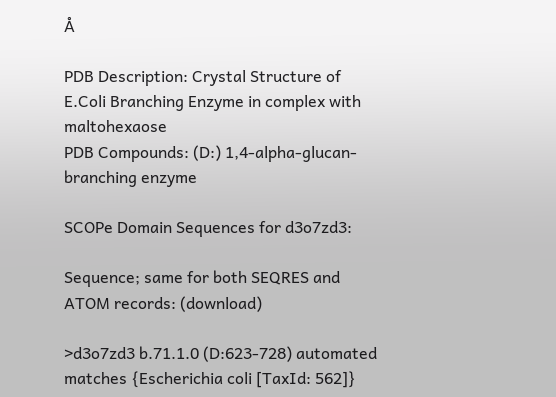Å

PDB Description: Crystal Structure of E.Coli Branching Enzyme in complex with maltohexaose
PDB Compounds: (D:) 1,4-alpha-glucan-branching enzyme

SCOPe Domain Sequences for d3o7zd3:

Sequence; same for both SEQRES and ATOM records: (download)

>d3o7zd3 b.71.1.0 (D:623-728) automated matches {Escherichia coli [TaxId: 562]}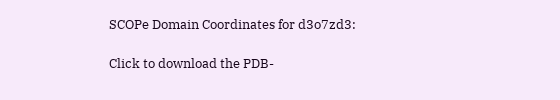SCOPe Domain Coordinates for d3o7zd3:

Click to download the PDB-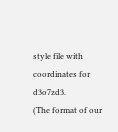style file with coordinates for d3o7zd3.
(The format of our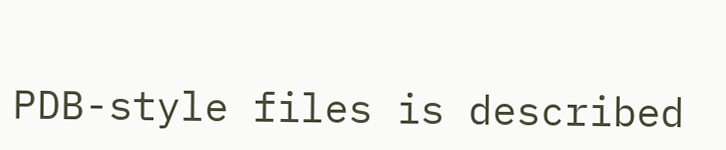PDB-style files is described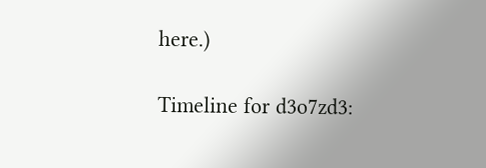here.)

Timeline for d3o7zd3: